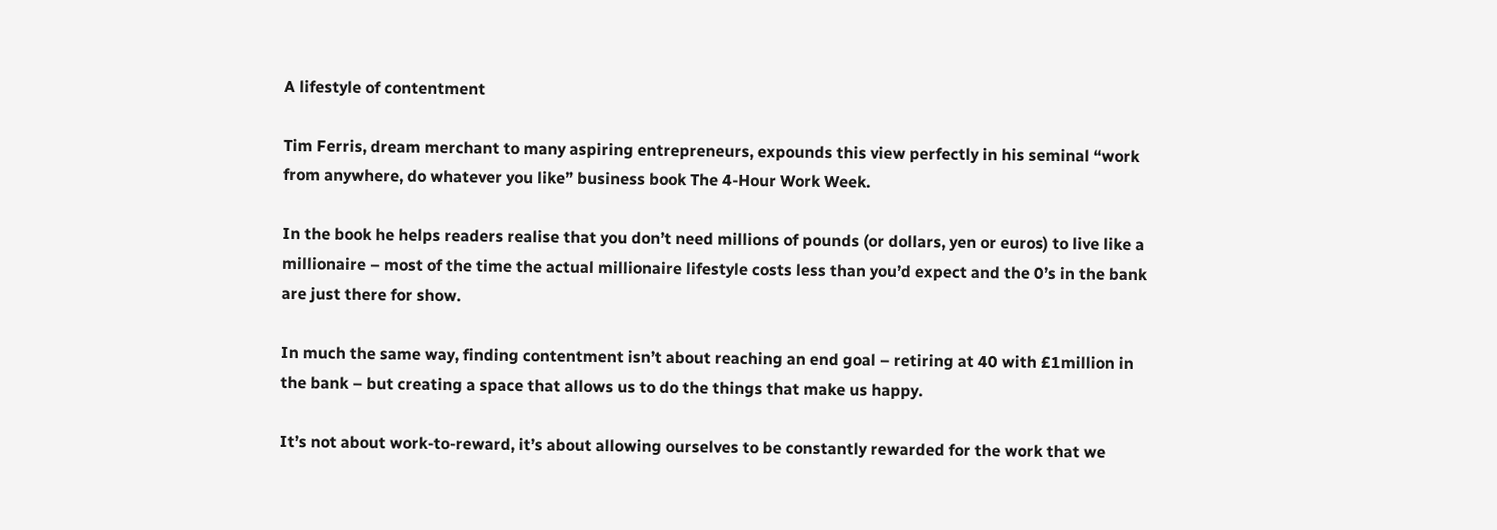A lifestyle of contentment

Tim Ferris, dream merchant to many aspiring entrepreneurs, expounds this view perfectly in his seminal “work from anywhere, do whatever you like” business book The 4-Hour Work Week.

In the book he helps readers realise that you don’t need millions of pounds (or dollars, yen or euros) to live like a millionaire – most of the time the actual millionaire lifestyle costs less than you’d expect and the 0’s in the bank are just there for show.

In much the same way, finding contentment isn’t about reaching an end goal – retiring at 40 with £1million in the bank – but creating a space that allows us to do the things that make us happy.

It’s not about work-to-reward, it’s about allowing ourselves to be constantly rewarded for the work that we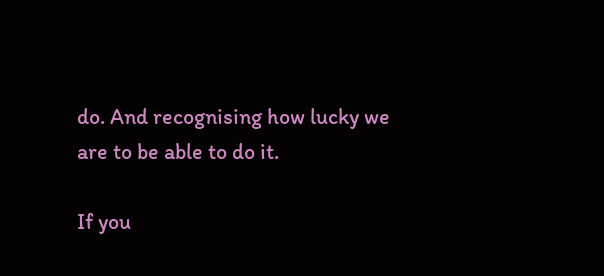do. And recognising how lucky we are to be able to do it.

If you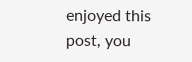enjoyed this post, you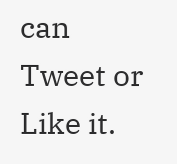can Tweet or Like it.